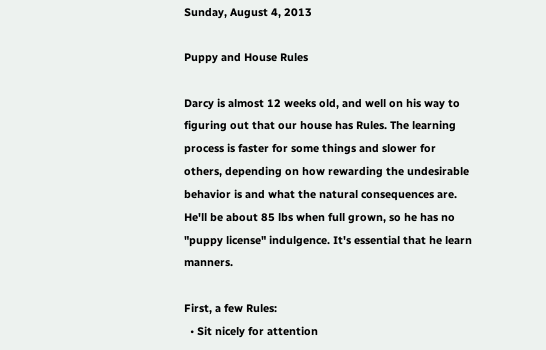Sunday, August 4, 2013

Puppy and House Rules

Darcy is almost 12 weeks old, and well on his way to figuring out that our house has Rules. The learning process is faster for some things and slower for others, depending on how rewarding the undesirable behavior is and what the natural consequences are. He'll be about 85 lbs when full grown, so he has no "puppy license" indulgence. It's essential that he learn manners.

First, a few Rules:
  • Sit nicely for attention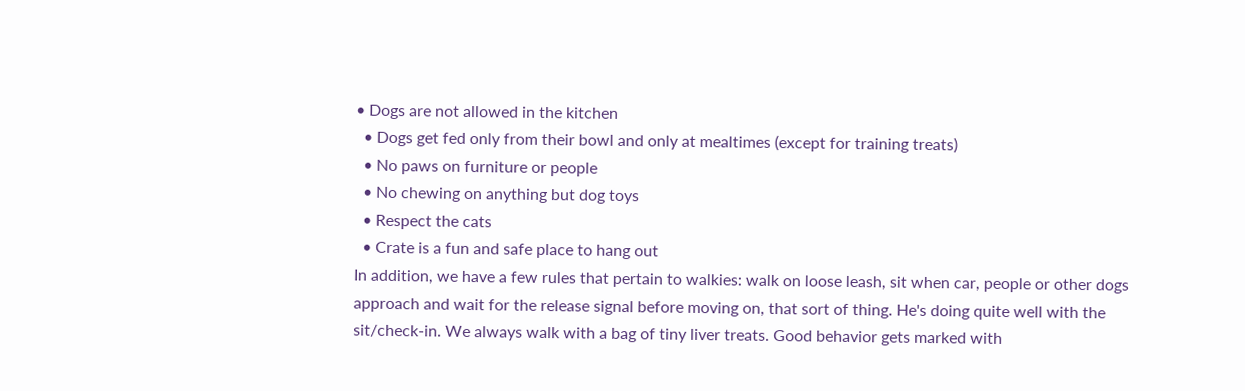• Dogs are not allowed in the kitchen
  • Dogs get fed only from their bowl and only at mealtimes (except for training treats)
  • No paws on furniture or people
  • No chewing on anything but dog toys
  • Respect the cats
  • Crate is a fun and safe place to hang out
In addition, we have a few rules that pertain to walkies: walk on loose leash, sit when car, people or other dogs approach and wait for the release signal before moving on, that sort of thing. He's doing quite well with the sit/check-in. We always walk with a bag of tiny liver treats. Good behavior gets marked with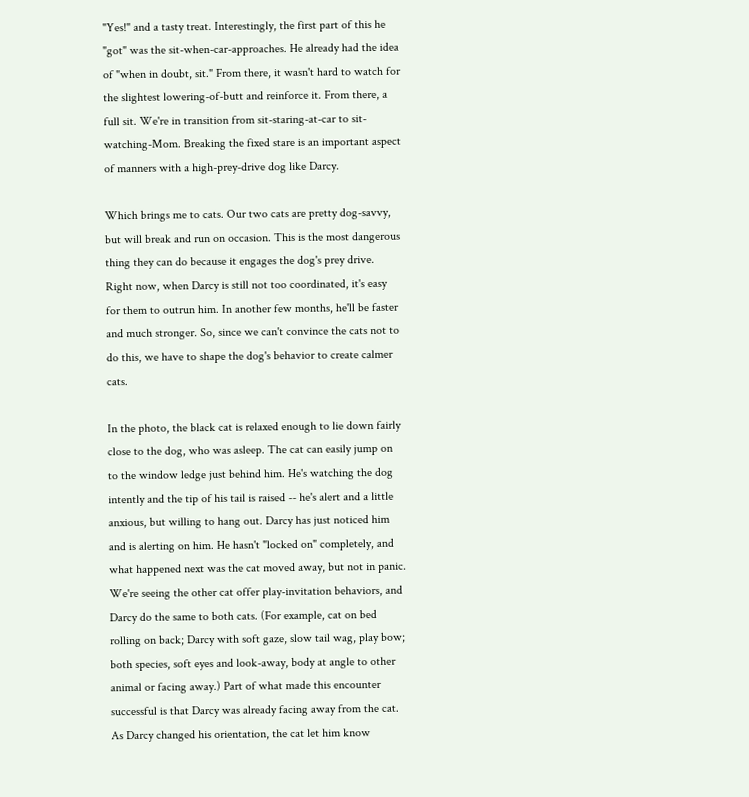"Yes!" and a tasty treat. Interestingly, the first part of this he "got" was the sit-when-car-approaches. He already had the idea of "when in doubt, sit." From there, it wasn't hard to watch for the slightest lowering-of-butt and reinforce it. From there, a full sit. We're in transition from sit-staring-at-car to sit-watching-Mom. Breaking the fixed stare is an important aspect of manners with a high-prey-drive dog like Darcy.

Which brings me to cats. Our two cats are pretty dog-savvy, but will break and run on occasion. This is the most dangerous thing they can do because it engages the dog's prey drive. Right now, when Darcy is still not too coordinated, it's easy for them to outrun him. In another few months, he'll be faster and much stronger. So, since we can't convince the cats not to do this, we have to shape the dog's behavior to create calmer cats.

In the photo, the black cat is relaxed enough to lie down fairly close to the dog, who was asleep. The cat can easily jump on to the window ledge just behind him. He's watching the dog intently and the tip of his tail is raised -- he's alert and a little anxious, but willing to hang out. Darcy has just noticed him and is alerting on him. He hasn't "locked on" completely, and what happened next was the cat moved away, but not in panic. We're seeing the other cat offer play-invitation behaviors, and Darcy do the same to both cats. (For example, cat on bed rolling on back; Darcy with soft gaze, slow tail wag, play bow; both species, soft eyes and look-away, body at angle to other animal or facing away.) Part of what made this encounter successful is that Darcy was already facing away from the cat. As Darcy changed his orientation, the cat let him know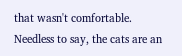that wasn't comfortable. Needless to say, the cats are an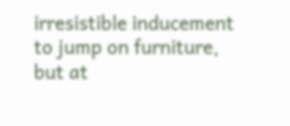irresistible inducement to jump on furniture, but at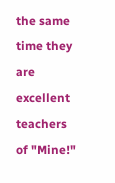the same time they are excellent teachers of "Mine!"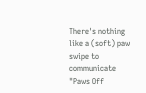There's nothing like a (soft) paw swipe to communicate "Paws Off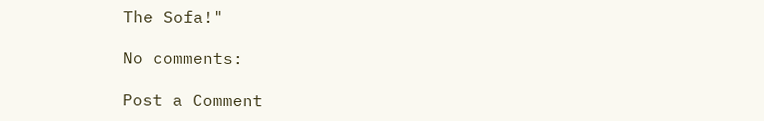The Sofa!"

No comments:

Post a Comment